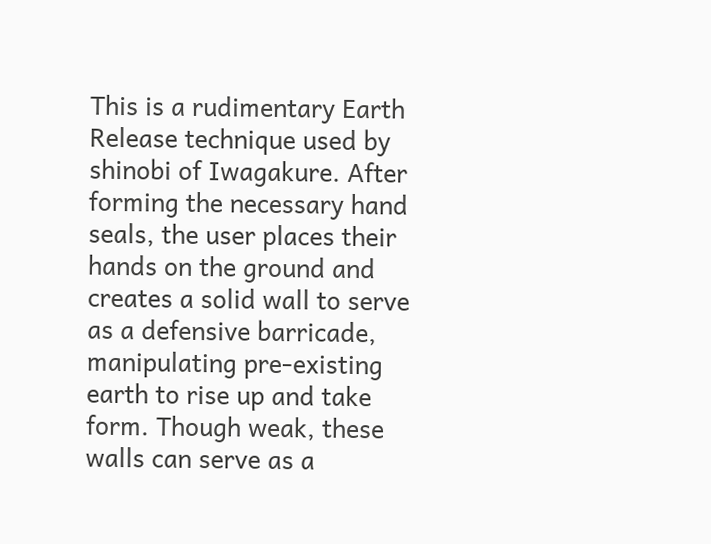This is a rudimentary Earth Release technique used by shinobi of Iwagakure. After forming the necessary hand seals, the user places their hands on the ground and creates a solid wall to serve as a defensive barricade, manipulating pre-existing earth to rise up and take form. Though weak, these walls can serve as a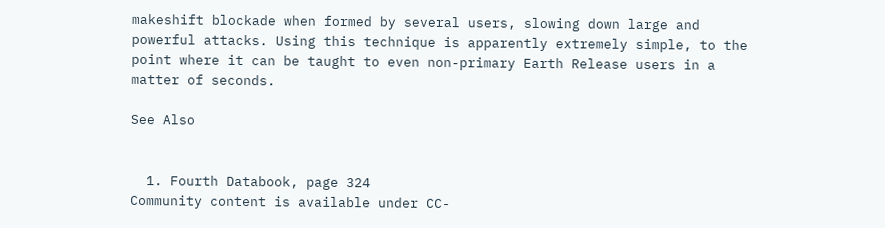makeshift blockade when formed by several users, slowing down large and powerful attacks. Using this technique is apparently extremely simple, to the point where it can be taught to even non-primary Earth Release users in a matter of seconds.

See Also


  1. Fourth Databook, page 324
Community content is available under CC-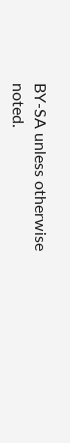BY-SA unless otherwise noted.